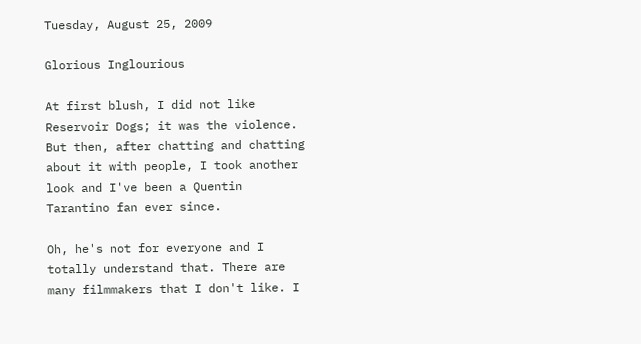Tuesday, August 25, 2009

Glorious Inglourious

At first blush, I did not like Reservoir Dogs; it was the violence. But then, after chatting and chatting about it with people, I took another look and I've been a Quentin Tarantino fan ever since.

Oh, he's not for everyone and I totally understand that. There are many filmmakers that I don't like. I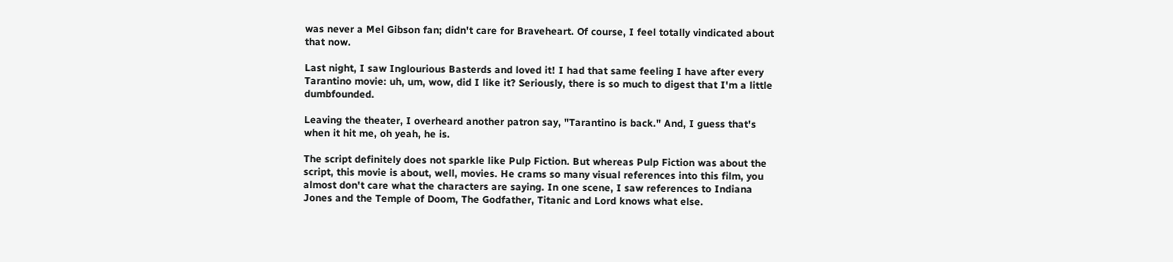was never a Mel Gibson fan; didn't care for Braveheart. Of course, I feel totally vindicated about that now.

Last night, I saw Inglourious Basterds and loved it! I had that same feeling I have after every Tarantino movie: uh, um, wow, did I like it? Seriously, there is so much to digest that I'm a little dumbfounded.

Leaving the theater, I overheard another patron say, "Tarantino is back." And, I guess that's when it hit me, oh yeah, he is.

The script definitely does not sparkle like Pulp Fiction. But whereas Pulp Fiction was about the script, this movie is about, well, movies. He crams so many visual references into this film, you almost don't care what the characters are saying. In one scene, I saw references to Indiana Jones and the Temple of Doom, The Godfather, Titanic and Lord knows what else.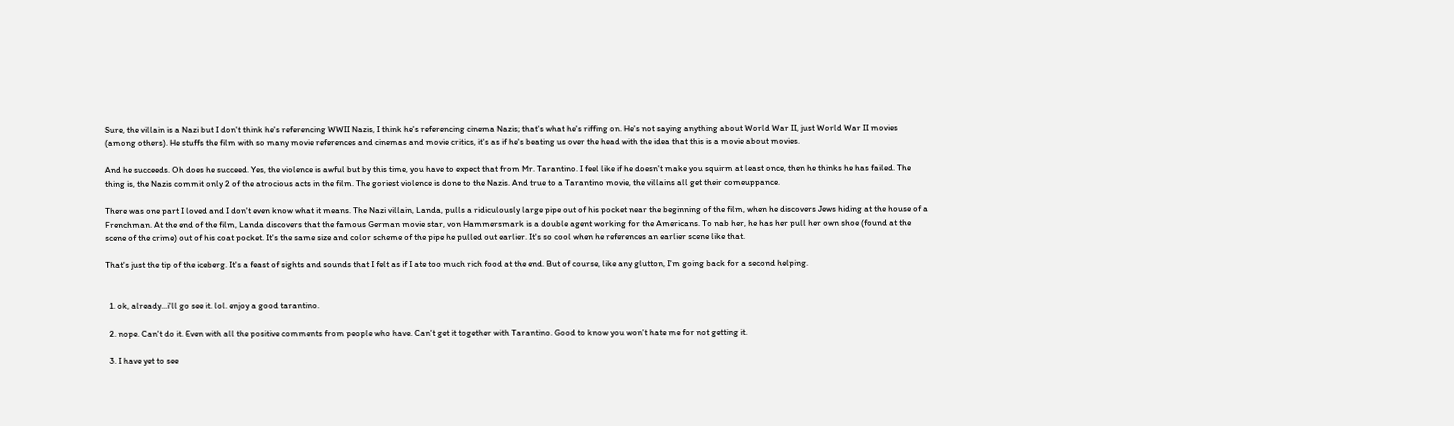Sure, the villain is a Nazi but I don't think he's referencing WWII Nazis, I think he's referencing cinema Nazis; that's what he's riffing on. He's not saying anything about World War II, just World War II movies (among others). He stuffs the film with so many movie references and cinemas and movie critics, it's as if he's beating us over the head with the idea that this is a movie about movies.

And he succeeds. Oh does he succeed. Yes, the violence is awful but by this time, you have to expect that from Mr. Tarantino. I feel like if he doesn't make you squirm at least once, then he thinks he has failed. The thing is, the Nazis commit only 2 of the atrocious acts in the film. The goriest violence is done to the Nazis. And true to a Tarantino movie, the villains all get their comeuppance.

There was one part I loved and I don't even know what it means. The Nazi villain, Landa, pulls a ridiculously large pipe out of his pocket near the beginning of the film, when he discovers Jews hiding at the house of a Frenchman. At the end of the film, Landa discovers that the famous German movie star, von Hammersmark is a double agent working for the Americans. To nab her, he has her pull her own shoe (found at the scene of the crime) out of his coat pocket. It's the same size and color scheme of the pipe he pulled out earlier. It's so cool when he references an earlier scene like that.

That's just the tip of the iceberg. It's a feast of sights and sounds that I felt as if I ate too much rich food at the end. But of course, like any glutton, I'm going back for a second helping.


  1. ok, already...i'll go see it. lol. enjoy a good tarantino.

  2. nope. Can't do it. Even with all the positive comments from people who have. Can't get it together with Tarantino. Good to know you won't hate me for not getting it.

  3. I have yet to see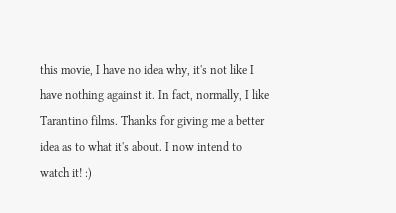this movie, I have no idea why, it's not like I have nothing against it. In fact, normally, I like Tarantino films. Thanks for giving me a better idea as to what it's about. I now intend to watch it! :)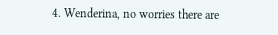4. Wenderina, no worries there are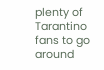plenty of Tarantino fans to go around